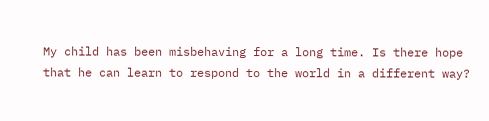My child has been misbehaving for a long time. Is there hope that he can learn to respond to the world in a different way?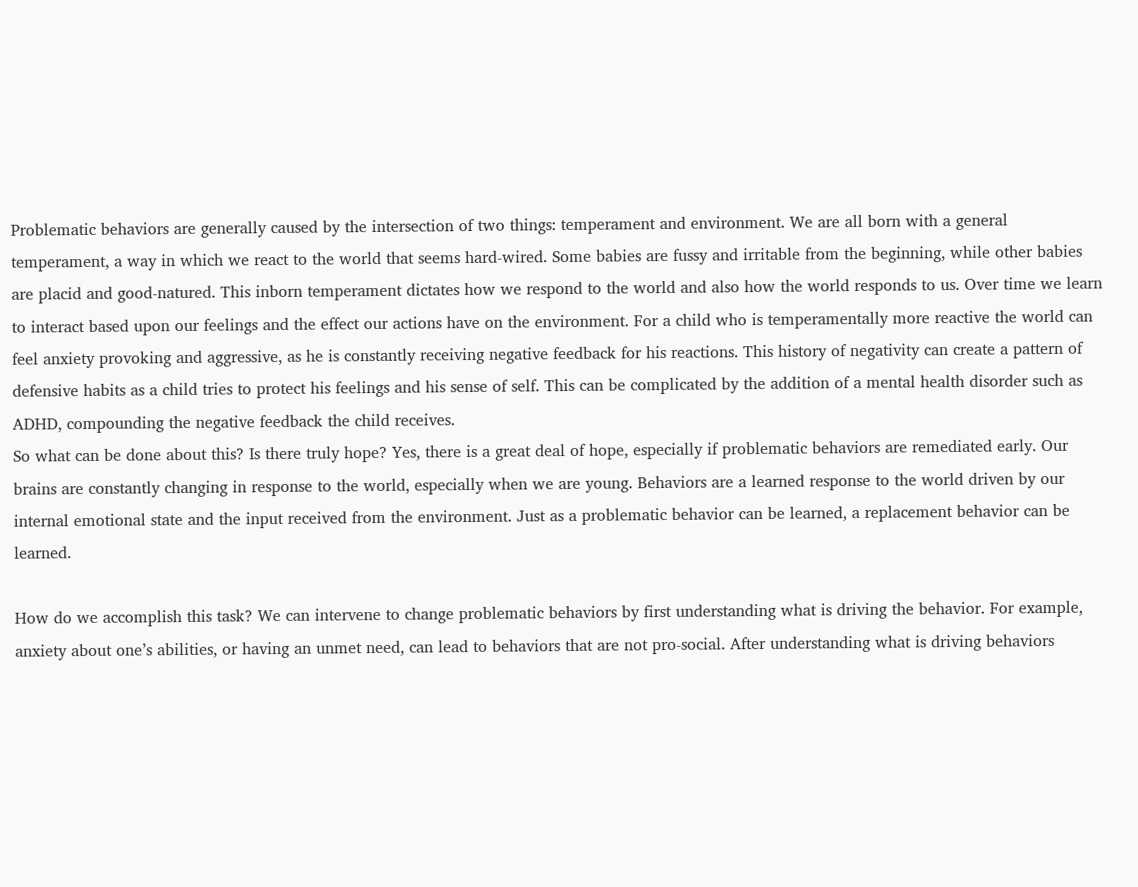Problematic behaviors are generally caused by the intersection of two things: temperament and environment. We are all born with a general temperament, a way in which we react to the world that seems hard-wired. Some babies are fussy and irritable from the beginning, while other babies are placid and good-natured. This inborn temperament dictates how we respond to the world and also how the world responds to us. Over time we learn to interact based upon our feelings and the effect our actions have on the environment. For a child who is temperamentally more reactive the world can feel anxiety provoking and aggressive, as he is constantly receiving negative feedback for his reactions. This history of negativity can create a pattern of defensive habits as a child tries to protect his feelings and his sense of self. This can be complicated by the addition of a mental health disorder such as ADHD, compounding the negative feedback the child receives.
So what can be done about this? Is there truly hope? Yes, there is a great deal of hope, especially if problematic behaviors are remediated early. Our brains are constantly changing in response to the world, especially when we are young. Behaviors are a learned response to the world driven by our internal emotional state and the input received from the environment. Just as a problematic behavior can be learned, a replacement behavior can be learned.

How do we accomplish this task? We can intervene to change problematic behaviors by first understanding what is driving the behavior. For example, anxiety about one’s abilities, or having an unmet need, can lead to behaviors that are not pro-social. After understanding what is driving behaviors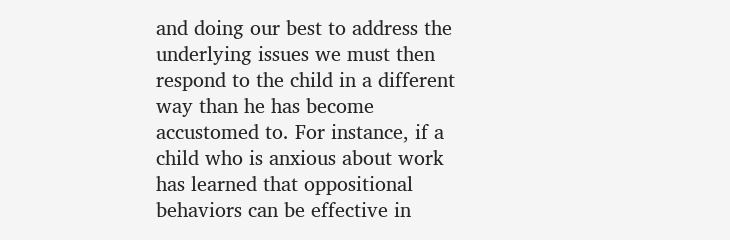and doing our best to address the underlying issues we must then respond to the child in a different way than he has become accustomed to. For instance, if a child who is anxious about work has learned that oppositional behaviors can be effective in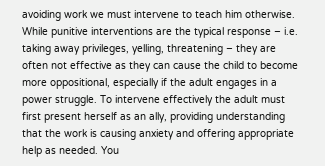avoiding work we must intervene to teach him otherwise. While punitive interventions are the typical response – i.e. taking away privileges, yelling, threatening – they are often not effective as they can cause the child to become more oppositional, especially if the adult engages in a power struggle. To intervene effectively the adult must first present herself as an ally, providing understanding that the work is causing anxiety and offering appropriate help as needed. You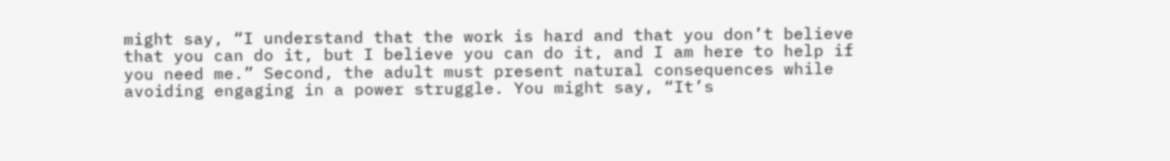might say, “I understand that the work is hard and that you don’t believe that you can do it, but I believe you can do it, and I am here to help if you need me.” Second, the adult must present natural consequences while avoiding engaging in a power struggle. You might say, “It’s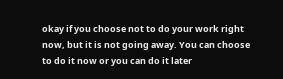okay if you choose not to do your work right now, but it is not going away. You can choose to do it now or you can do it later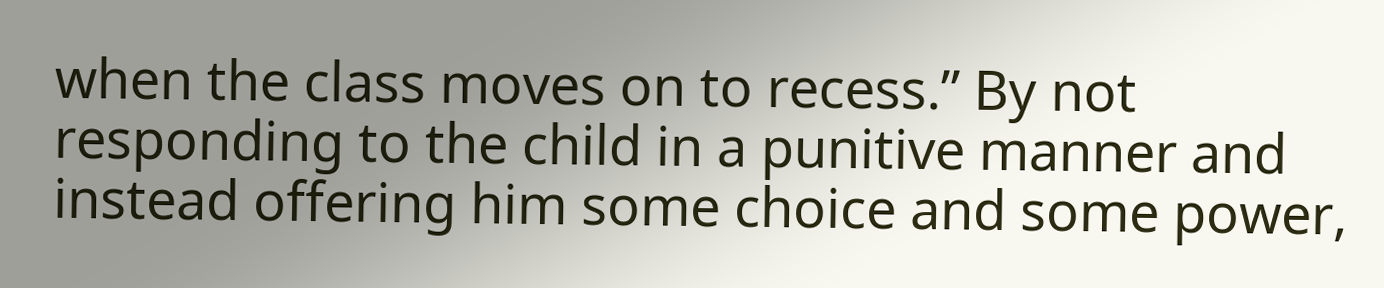when the class moves on to recess.” By not responding to the child in a punitive manner and instead offering him some choice and some power,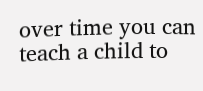over time you can teach a child to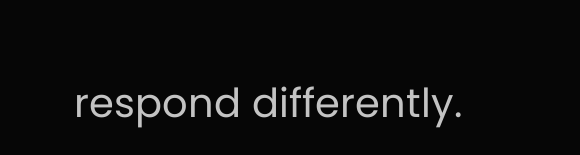respond differently.